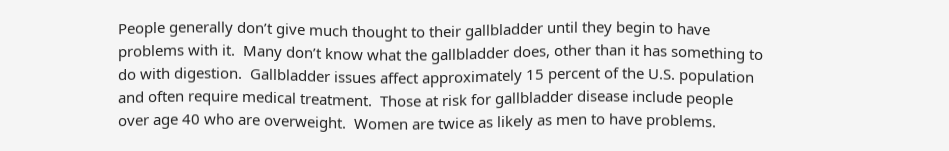People generally don’t give much thought to their gallbladder until they begin to have problems with it.  Many don’t know what the gallbladder does, other than it has something to do with digestion.  Gallbladder issues affect approximately 15 percent of the U.S. population and often require medical treatment.  Those at risk for gallbladder disease include people over age 40 who are overweight.  Women are twice as likely as men to have problems.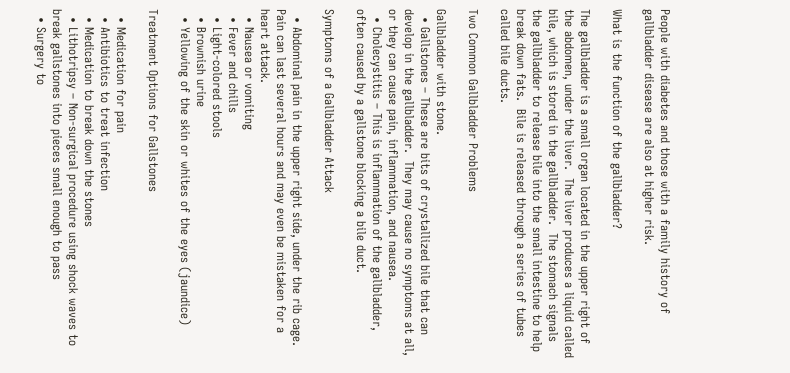People with diabetes and those with a family history of gallbladder disease are also at higher risk.

What is the function of the gallbladder?

The gallbladder is a small organ located in the upper right of the abdomen, under the liver.  The liver produces a liquid called bile, which is stored in the gallbladder.  The stomach signals the gallbladder to release bile into the small intestine to help break down fats.  Bile is released through a series of tubes called bile ducts.

Two Common Gallbladder Problems

Gallbladder with stone.
  • Gallstones – These are bits of crystallized bile that can develop in the gallbladder.  They may cause no symptoms at all, or they can cause pain, inflammation, and nausea.
  • Cholecystitis – This is inflammation of the gallbladder, often caused by a gallstone blocking a bile duct.

Symptoms of a Gallbladder Attack

  • Abdominal pain in the upper right side, under the rib cage.  Pain can last several hours and may even be mistaken for a heart attack.
  • Nausea or vomiting
  • Fever and chills
  • Light-colored stools
  • Brownish urine
  • Yellowing of the skin or whites of the eyes (jaundice)

Treatment Options for Gallstones

  • Medication for pain
  • Antibiotics to treat infection
  • Medication to break down the stones
  • Lithotripsy – Non-surgical procedure using shock waves to break gallstones into pieces small enough to pass
  • Surgery to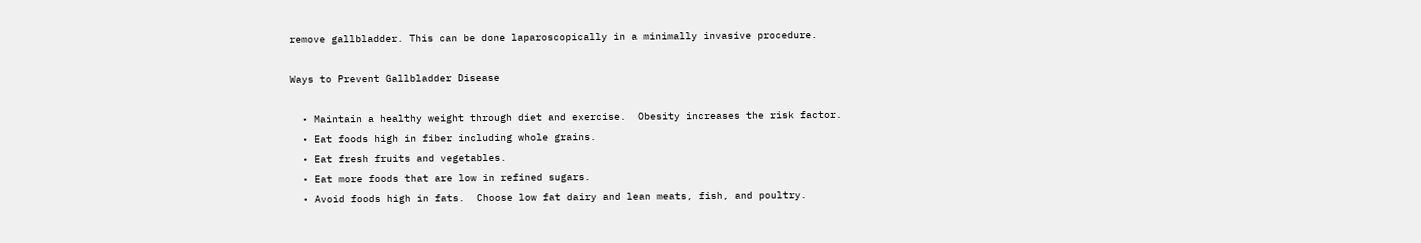remove gallbladder. This can be done laparoscopically in a minimally invasive procedure.

Ways to Prevent Gallbladder Disease

  • Maintain a healthy weight through diet and exercise.  Obesity increases the risk factor.
  • Eat foods high in fiber including whole grains.
  • Eat fresh fruits and vegetables.
  • Eat more foods that are low in refined sugars.
  • Avoid foods high in fats.  Choose low fat dairy and lean meats, fish, and poultry.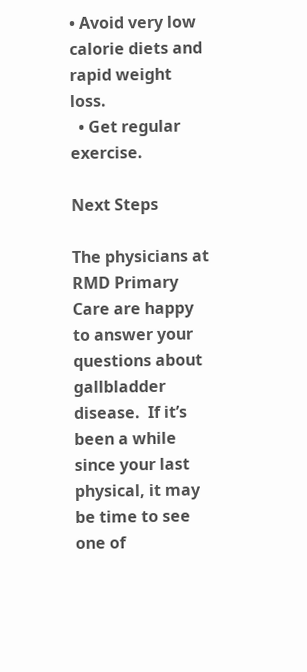• Avoid very low calorie diets and rapid weight loss.
  • Get regular exercise.

Next Steps

The physicians at RMD Primary Care are happy to answer your questions about gallbladder disease.  If it’s been a while since your last physical, it may be time to see one of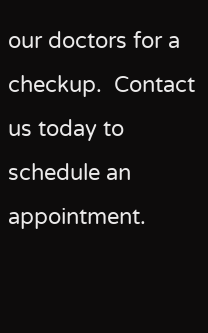our doctors for a checkup.  Contact us today to schedule an appointment.